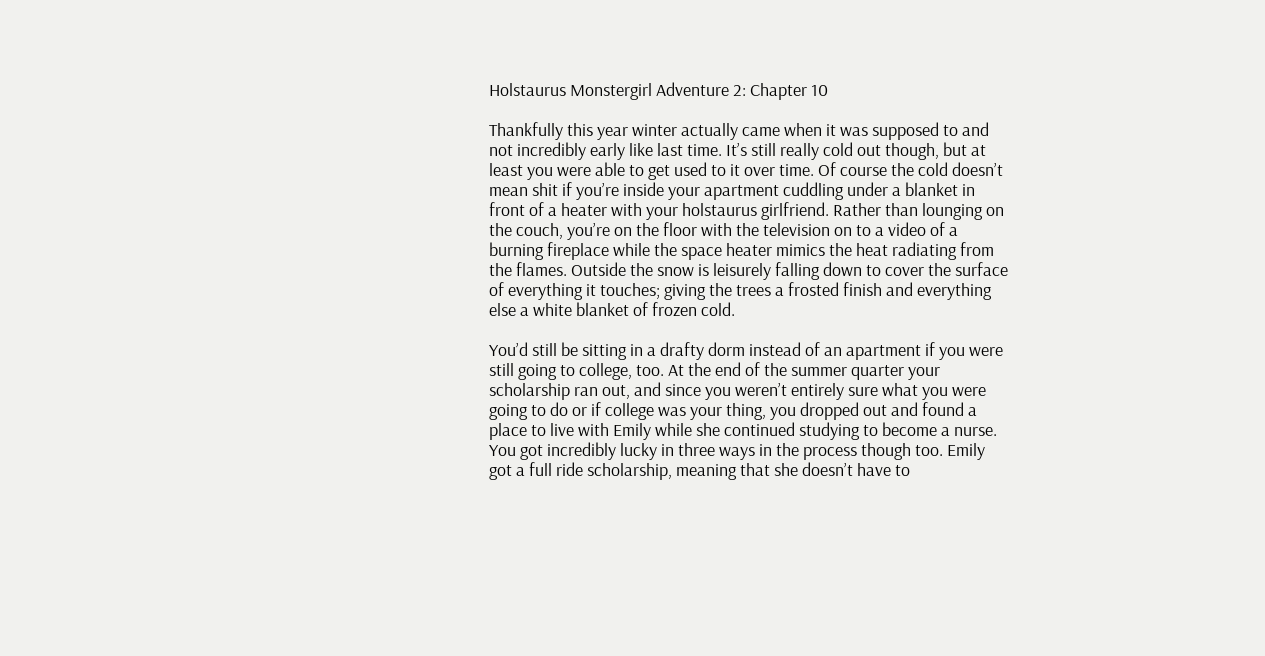Holstaurus Monstergirl Adventure 2: Chapter 10

Thankfully this year winter actually came when it was supposed to and not incredibly early like last time. It’s still really cold out though, but at least you were able to get used to it over time. Of course the cold doesn’t mean shit if you’re inside your apartment cuddling under a blanket in front of a heater with your holstaurus girlfriend. Rather than lounging on the couch, you’re on the floor with the television on to a video of a burning fireplace while the space heater mimics the heat radiating from the flames. Outside the snow is leisurely falling down to cover the surface of everything it touches; giving the trees a frosted finish and everything else a white blanket of frozen cold.

You’d still be sitting in a drafty dorm instead of an apartment if you were still going to college, too. At the end of the summer quarter your scholarship ran out, and since you weren’t entirely sure what you were going to do or if college was your thing, you dropped out and found a place to live with Emily while she continued studying to become a nurse. You got incredibly lucky in three ways in the process though too. Emily got a full ride scholarship, meaning that she doesn’t have to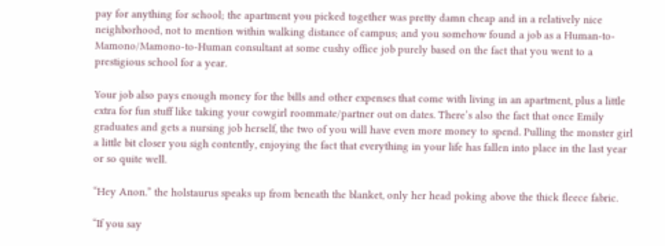pay for anything for school; the apartment you picked together was pretty damn cheap and in a relatively nice neighborhood, not to mention within walking distance of campus; and you somehow found a job as a Human-to-Mamono/Mamono-to-Human consultant at some cushy office job purely based on the fact that you went to a prestigious school for a year.

Your job also pays enough money for the bills and other expenses that come with living in an apartment, plus a little extra for fun stuff like taking your cowgirl roommate/partner out on dates. There’s also the fact that once Emily graduates and gets a nursing job herself, the two of you will have even more money to spend. Pulling the monster girl a little bit closer you sigh contently, enjoying the fact that everything in your life has fallen into place in the last year or so quite well.

“Hey Anon.” the holstaurus speaks up from beneath the blanket, only her head poking above the thick fleece fabric.

“If you say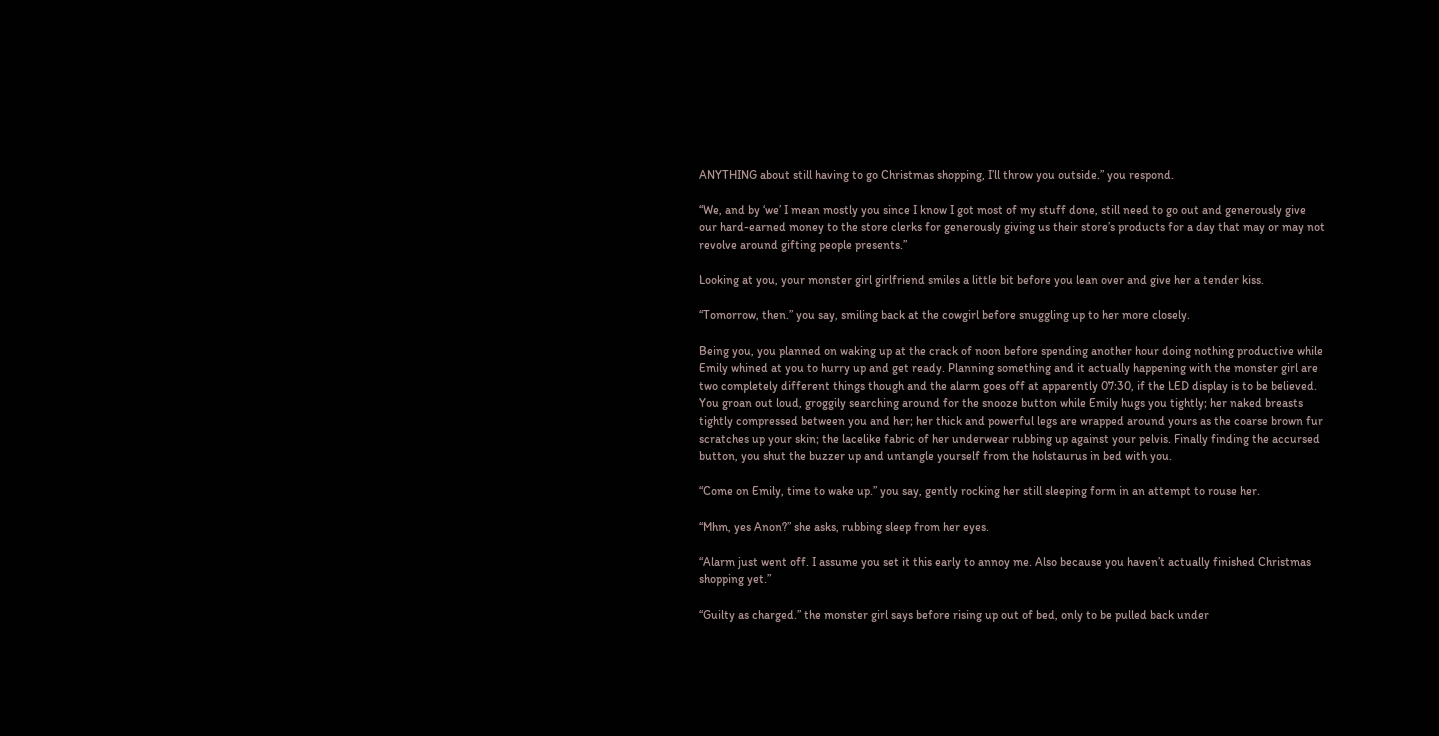ANYTHING about still having to go Christmas shopping, I’ll throw you outside.” you respond.

“We, and by ‘we’ I mean mostly you since I know I got most of my stuff done, still need to go out and generously give our hard-earned money to the store clerks for generously giving us their store’s products for a day that may or may not revolve around gifting people presents.”

Looking at you, your monster girl girlfriend smiles a little bit before you lean over and give her a tender kiss.

“Tomorrow, then.” you say, smiling back at the cowgirl before snuggling up to her more closely.

Being you, you planned on waking up at the crack of noon before spending another hour doing nothing productive while Emily whined at you to hurry up and get ready. Planning something and it actually happening with the monster girl are two completely different things though and the alarm goes off at apparently 07:30, if the LED display is to be believed. You groan out loud, groggily searching around for the snooze button while Emily hugs you tightly; her naked breasts tightly compressed between you and her; her thick and powerful legs are wrapped around yours as the coarse brown fur scratches up your skin; the lacelike fabric of her underwear rubbing up against your pelvis. Finally finding the accursed button, you shut the buzzer up and untangle yourself from the holstaurus in bed with you.

“Come on Emily, time to wake up.” you say, gently rocking her still sleeping form in an attempt to rouse her.

“Mhm, yes Anon?” she asks, rubbing sleep from her eyes.

“Alarm just went off. I assume you set it this early to annoy me. Also because you haven’t actually finished Christmas shopping yet.”

“Guilty as charged.” the monster girl says before rising up out of bed, only to be pulled back under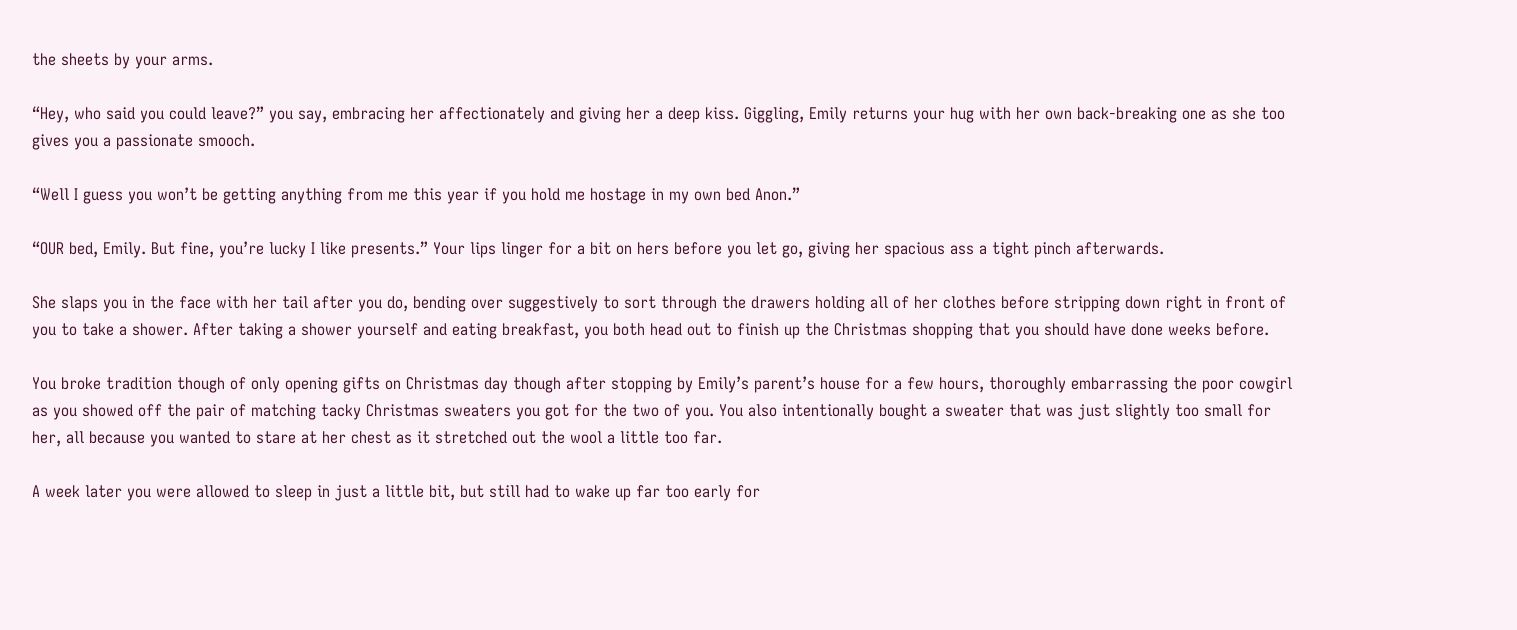the sheets by your arms.

“Hey, who said you could leave?” you say, embracing her affectionately and giving her a deep kiss. Giggling, Emily returns your hug with her own back-breaking one as she too gives you a passionate smooch.

“Well I guess you won’t be getting anything from me this year if you hold me hostage in my own bed Anon.”

“OUR bed, Emily. But fine, you’re lucky I like presents.” Your lips linger for a bit on hers before you let go, giving her spacious ass a tight pinch afterwards.

She slaps you in the face with her tail after you do, bending over suggestively to sort through the drawers holding all of her clothes before stripping down right in front of you to take a shower. After taking a shower yourself and eating breakfast, you both head out to finish up the Christmas shopping that you should have done weeks before.

You broke tradition though of only opening gifts on Christmas day though after stopping by Emily’s parent’s house for a few hours, thoroughly embarrassing the poor cowgirl as you showed off the pair of matching tacky Christmas sweaters you got for the two of you. You also intentionally bought a sweater that was just slightly too small for her, all because you wanted to stare at her chest as it stretched out the wool a little too far.

A week later you were allowed to sleep in just a little bit, but still had to wake up far too early for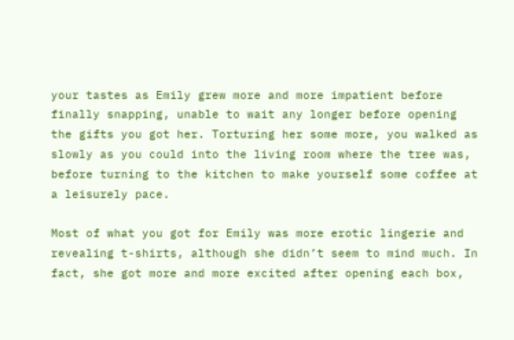your tastes as Emily grew more and more impatient before finally snapping, unable to wait any longer before opening the gifts you got her. Torturing her some more, you walked as slowly as you could into the living room where the tree was, before turning to the kitchen to make yourself some coffee at a leisurely pace.

Most of what you got for Emily was more erotic lingerie and revealing t-shirts, although she didn’t seem to mind much. In fact, she got more and more excited after opening each box,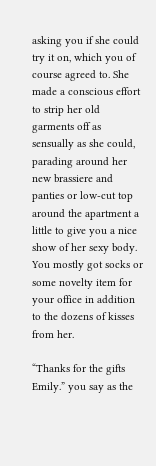asking you if she could try it on, which you of course agreed to. She made a conscious effort to strip her old garments off as sensually as she could, parading around her new brassiere and panties or low-cut top around the apartment a little to give you a nice show of her sexy body. You mostly got socks or some novelty item for your office in addition to the dozens of kisses from her.

“Thanks for the gifts Emily.” you say as the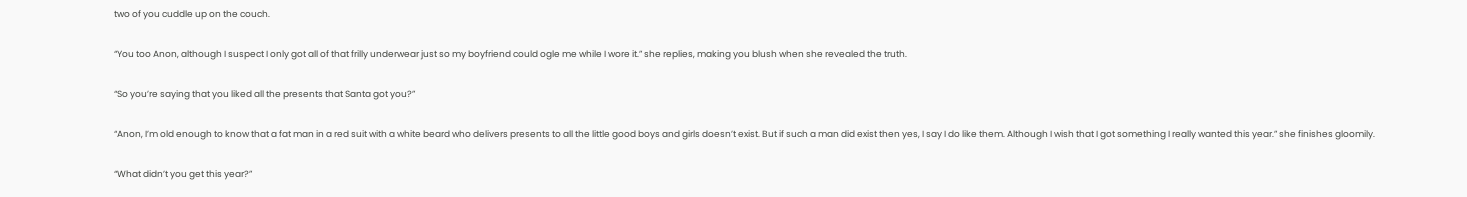two of you cuddle up on the couch.

“You too Anon, although I suspect I only got all of that frilly underwear just so my boyfriend could ogle me while I wore it.” she replies, making you blush when she revealed the truth.

“So you’re saying that you liked all the presents that Santa got you?”

“Anon, I’m old enough to know that a fat man in a red suit with a white beard who delivers presents to all the little good boys and girls doesn’t exist. But if such a man did exist then yes, I say I do like them. Although I wish that I got something I really wanted this year.” she finishes gloomily.

“What didn’t you get this year?”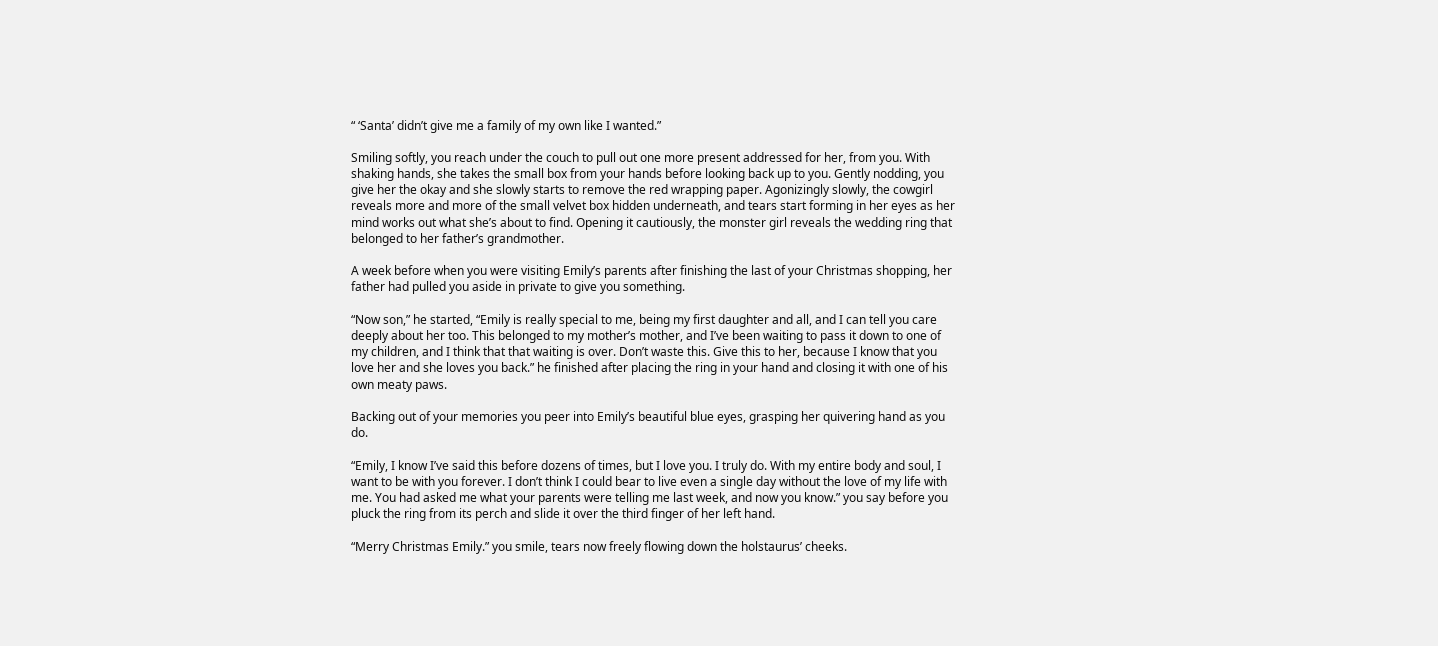“ ‘Santa’ didn’t give me a family of my own like I wanted.”

Smiling softly, you reach under the couch to pull out one more present addressed for her, from you. With shaking hands, she takes the small box from your hands before looking back up to you. Gently nodding, you give her the okay and she slowly starts to remove the red wrapping paper. Agonizingly slowly, the cowgirl reveals more and more of the small velvet box hidden underneath, and tears start forming in her eyes as her mind works out what she’s about to find. Opening it cautiously, the monster girl reveals the wedding ring that belonged to her father’s grandmother.

A week before when you were visiting Emily’s parents after finishing the last of your Christmas shopping, her father had pulled you aside in private to give you something.

“Now son,” he started, “Emily is really special to me, being my first daughter and all, and I can tell you care deeply about her too. This belonged to my mother’s mother, and I’ve been waiting to pass it down to one of my children, and I think that that waiting is over. Don’t waste this. Give this to her, because I know that you love her and she loves you back.” he finished after placing the ring in your hand and closing it with one of his own meaty paws.

Backing out of your memories you peer into Emily’s beautiful blue eyes, grasping her quivering hand as you do.

“Emily, I know I’ve said this before dozens of times, but I love you. I truly do. With my entire body and soul, I want to be with you forever. I don’t think I could bear to live even a single day without the love of my life with me. You had asked me what your parents were telling me last week, and now you know.” you say before you pluck the ring from its perch and slide it over the third finger of her left hand.

“Merry Christmas Emily.” you smile, tears now freely flowing down the holstaurus’ cheeks.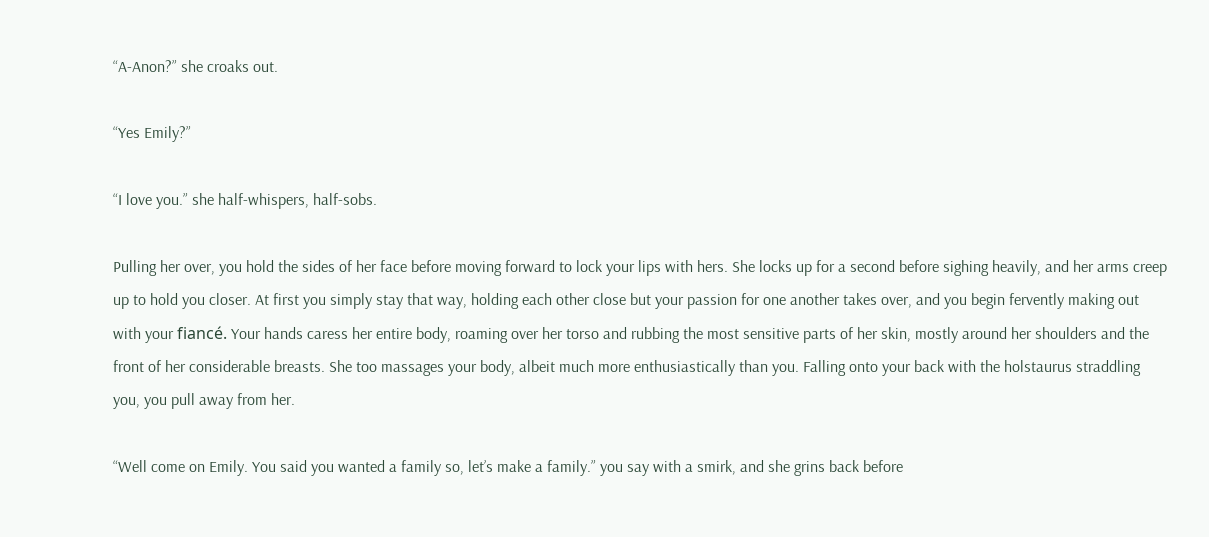“A-Anon?” she croaks out.

“Yes Emily?”

“I love you.” she half-whispers, half-sobs.

Pulling her over, you hold the sides of her face before moving forward to lock your lips with hers. She locks up for a second before sighing heavily, and her arms creep up to hold you closer. At first you simply stay that way, holding each other close but your passion for one another takes over, and you begin fervently making out with your fiancé. Your hands caress her entire body, roaming over her torso and rubbing the most sensitive parts of her skin, mostly around her shoulders and the front of her considerable breasts. She too massages your body, albeit much more enthusiastically than you. Falling onto your back with the holstaurus straddling you, you pull away from her.

“Well come on Emily. You said you wanted a family so, let’s make a family.” you say with a smirk, and she grins back before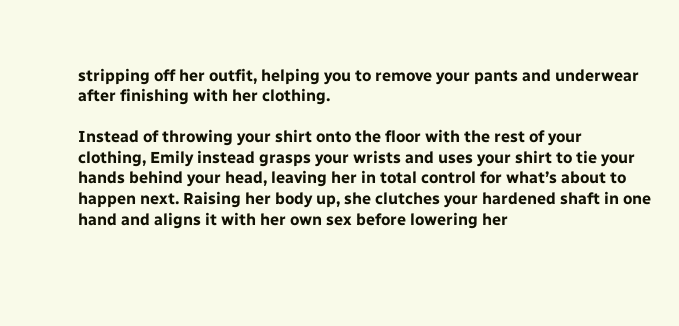stripping off her outfit, helping you to remove your pants and underwear after finishing with her clothing.

Instead of throwing your shirt onto the floor with the rest of your clothing, Emily instead grasps your wrists and uses your shirt to tie your hands behind your head, leaving her in total control for what’s about to happen next. Raising her body up, she clutches your hardened shaft in one hand and aligns it with her own sex before lowering her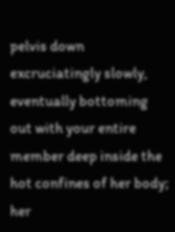pelvis down excruciatingly slowly, eventually bottoming out with your entire member deep inside the hot confines of her body; her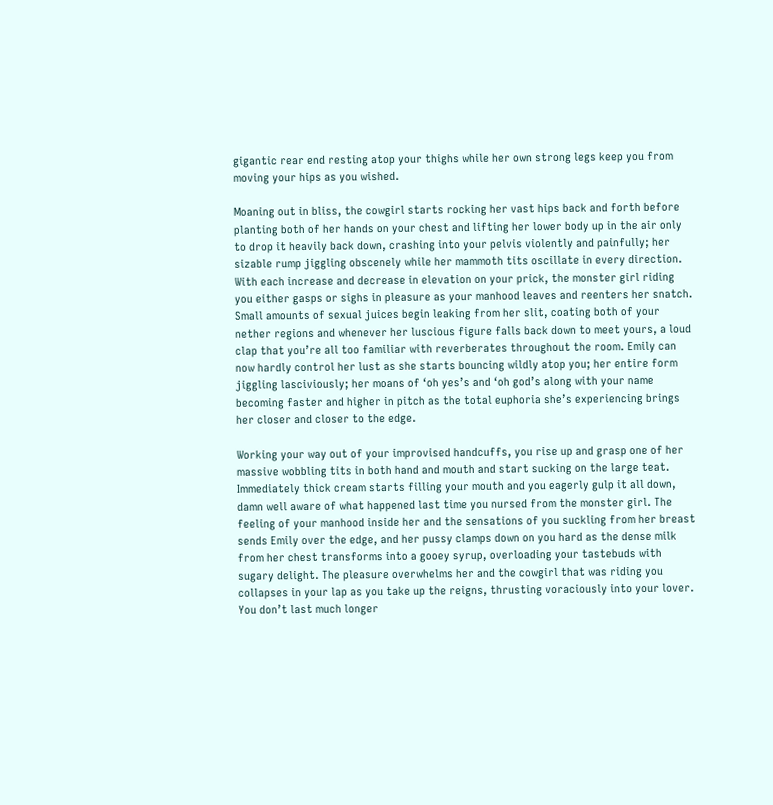gigantic rear end resting atop your thighs while her own strong legs keep you from moving your hips as you wished.

Moaning out in bliss, the cowgirl starts rocking her vast hips back and forth before planting both of her hands on your chest and lifting her lower body up in the air only to drop it heavily back down, crashing into your pelvis violently and painfully; her sizable rump jiggling obscenely while her mammoth tits oscillate in every direction. With each increase and decrease in elevation on your prick, the monster girl riding you either gasps or sighs in pleasure as your manhood leaves and reenters her snatch. Small amounts of sexual juices begin leaking from her slit, coating both of your nether regions and whenever her luscious figure falls back down to meet yours, a loud clap that you’re all too familiar with reverberates throughout the room. Emily can now hardly control her lust as she starts bouncing wildly atop you; her entire form jiggling lasciviously; her moans of ‘oh yes’s and ‘oh god’s along with your name becoming faster and higher in pitch as the total euphoria she’s experiencing brings her closer and closer to the edge.

Working your way out of your improvised handcuffs, you rise up and grasp one of her massive wobbling tits in both hand and mouth and start sucking on the large teat. Immediately thick cream starts filling your mouth and you eagerly gulp it all down, damn well aware of what happened last time you nursed from the monster girl. The feeling of your manhood inside her and the sensations of you suckling from her breast sends Emily over the edge, and her pussy clamps down on you hard as the dense milk from her chest transforms into a gooey syrup, overloading your tastebuds with sugary delight. The pleasure overwhelms her and the cowgirl that was riding you collapses in your lap as you take up the reigns, thrusting voraciously into your lover. You don’t last much longer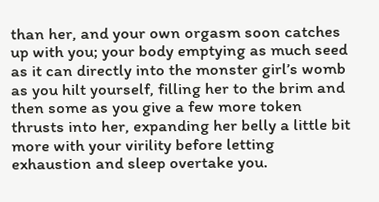than her, and your own orgasm soon catches up with you; your body emptying as much seed as it can directly into the monster girl’s womb as you hilt yourself, filling her to the brim and then some as you give a few more token thrusts into her, expanding her belly a little bit more with your virility before letting exhaustion and sleep overtake you.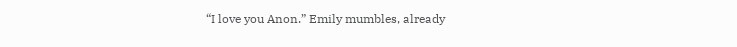“I love you Anon.” Emily mumbles, already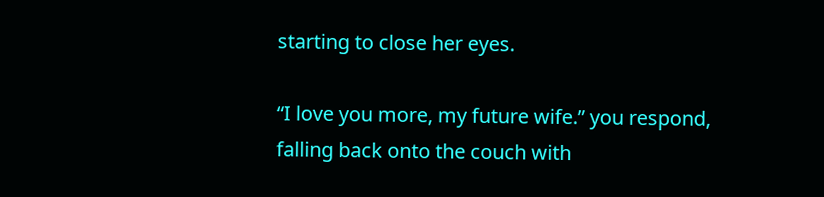starting to close her eyes.

“I love you more, my future wife.” you respond, falling back onto the couch with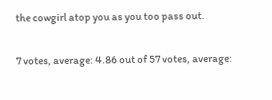the cowgirl atop you as you too pass out.

7 votes, average: 4.86 out of 57 votes, average: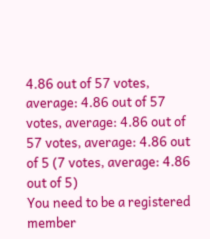4.86 out of 57 votes, average: 4.86 out of 57 votes, average: 4.86 out of 57 votes, average: 4.86 out of 5 (7 votes, average: 4.86 out of 5)
You need to be a registered member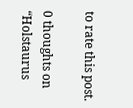to rate this post.

0 thoughts on “Holstaurus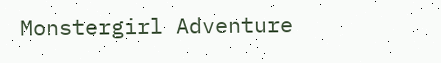Monstergirl Adventure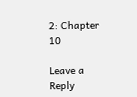2: Chapter 10

Leave a Reply